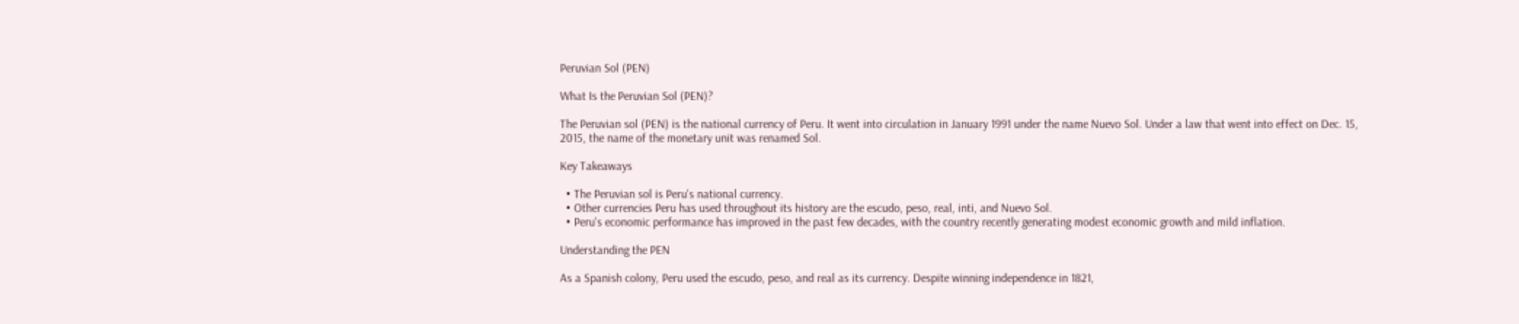Peruvian Sol (PEN)

What Is the Peruvian Sol (PEN)?

The Peruvian sol (PEN) is the national currency of Peru. It went into circulation in January 1991 under the name Nuevo Sol. Under a law that went into effect on Dec. 15, 2015, the name of the monetary unit was renamed Sol.

Key Takeaways

  • The Peruvian sol is Peru's national currency.
  • Other currencies Peru has used throughout its history are the escudo, peso, real, inti, and Nuevo Sol.
  • Peru's economic performance has improved in the past few decades, with the country recently generating modest economic growth and mild inflation.

Understanding the PEN

As a Spanish colony, Peru used the escudo, peso, and real as its currency. Despite winning independence in 1821,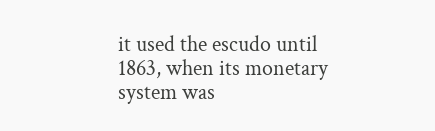it used the escudo until 1863, when its monetary system was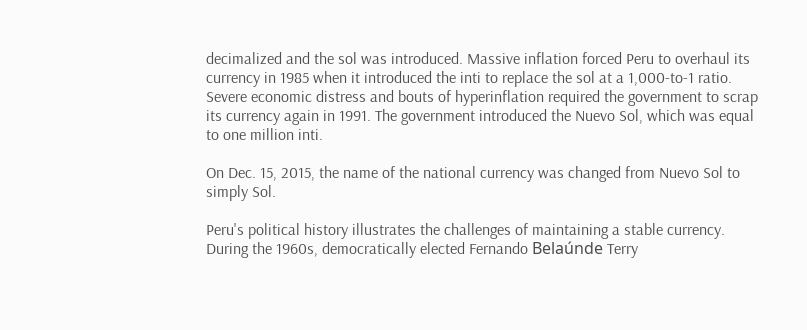decimalized and the sol was introduced. Massive inflation forced Peru to overhaul its currency in 1985 when it introduced the inti to replace the sol at a 1,000-to-1 ratio. Severe economic distress and bouts of hyperinflation required the government to scrap its currency again in 1991. The government introduced the Nuevo Sol, which was equal to one million inti.

On Dec. 15, 2015, the name of the national currency was changed from Nuevo Sol to simply Sol.

Peru's political history illustrates the challenges of maintaining a stable currency. During the 1960s, democratically elected Fernando Belaúnde Terry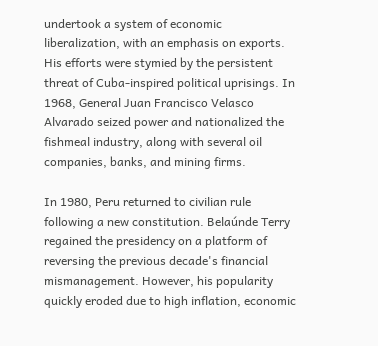undertook a system of economic liberalization, with an emphasis on exports. His efforts were stymied by the persistent threat of Cuba-inspired political uprisings. In 1968, General Juan Francisco Velasco Alvarado seized power and nationalized the fishmeal industry, along with several oil companies, banks, and mining firms.

In 1980, Peru returned to civilian rule following a new constitution. Belaúnde Terry regained the presidency on a platform of reversing the previous decade's financial mismanagement. However, his popularity quickly eroded due to high inflation, economic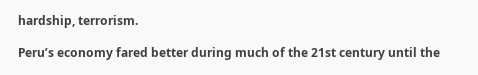hardship, terrorism.

Peru’s economy fared better during much of the 21st century until the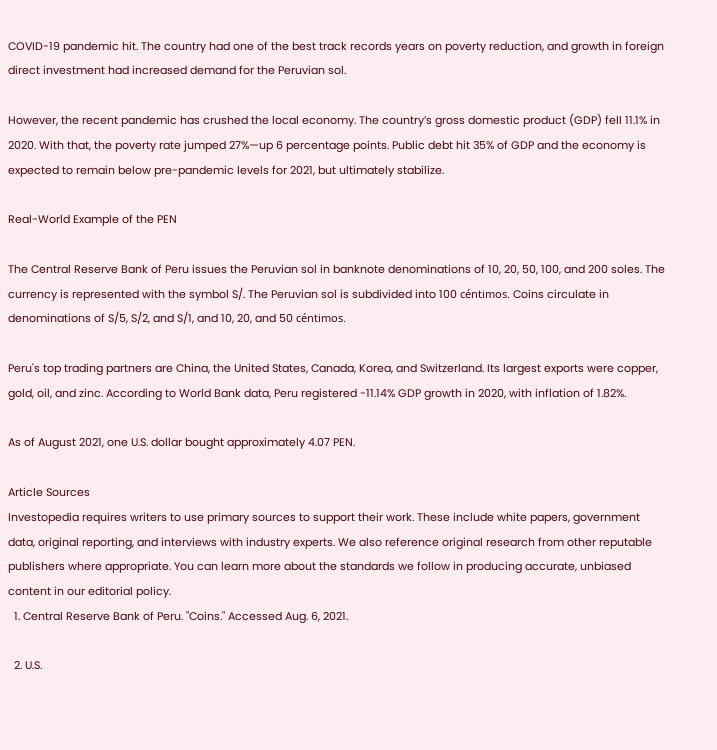COVID-19 pandemic hit. The country had one of the best track records years on poverty reduction, and growth in foreign direct investment had increased demand for the Peruvian sol.

However, the recent pandemic has crushed the local economy. The country’s gross domestic product (GDP) fell 11.1% in 2020. With that, the poverty rate jumped 27%—up 6 percentage points. Public debt hit 35% of GDP and the economy is expected to remain below pre-pandemic levels for 2021, but ultimately stabilize.

Real-World Example of the PEN

The Central Reserve Bank of Peru issues the Peruvian sol in banknote denominations of 10, 20, 50, 100, and 200 soles. The currency is represented with the symbol S/. The Peruvian sol is subdivided into 100 céntimos. Coins circulate in denominations of S/5, S/2, and S/1, and 10, 20, and 50 céntimos.

Peru's top trading partners are China, the United States, Canada, Korea, and Switzerland. Its largest exports were copper, gold, oil, and zinc. According to World Bank data, Peru registered -11.14% GDP growth in 2020, with inflation of 1.82%.

As of August 2021, one U.S. dollar bought approximately 4.07 PEN.

Article Sources
Investopedia requires writers to use primary sources to support their work. These include white papers, government data, original reporting, and interviews with industry experts. We also reference original research from other reputable publishers where appropriate. You can learn more about the standards we follow in producing accurate, unbiased content in our editorial policy.
  1. Central Reserve Bank of Peru. "Coins." Accessed Aug. 6, 2021.

  2. U.S.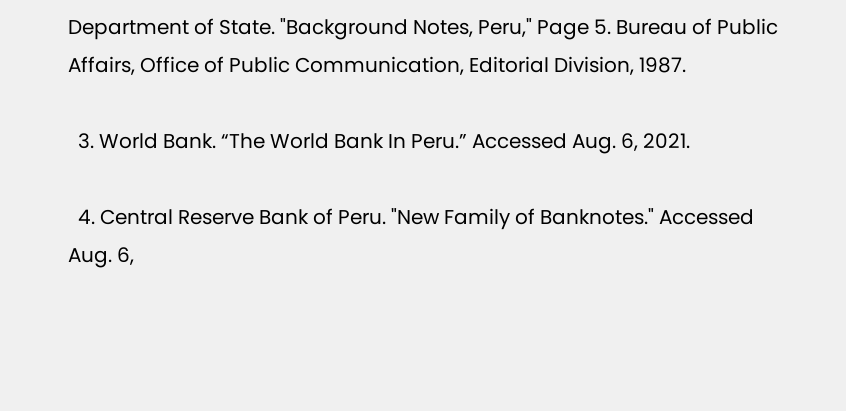Department of State. "Background Notes, Peru," Page 5. Bureau of Public Affairs, Office of Public Communication, Editorial Division, 1987.

  3. World Bank. “The World Bank In Peru.” Accessed Aug. 6, 2021.

  4. Central Reserve Bank of Peru. "New Family of Banknotes." Accessed Aug. 6,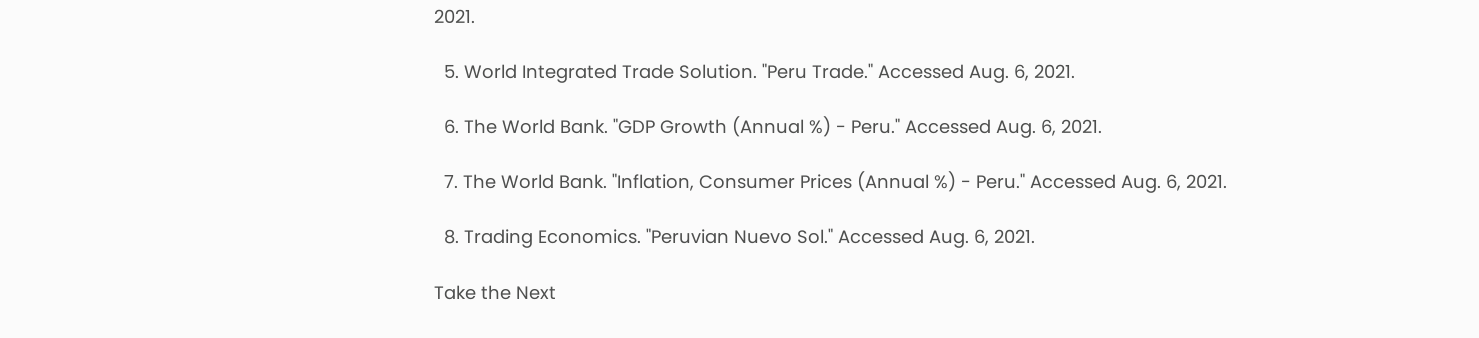2021.

  5. World Integrated Trade Solution. "Peru Trade." Accessed Aug. 6, 2021.

  6. The World Bank. "GDP Growth (Annual %) - Peru." Accessed Aug. 6, 2021.

  7. The World Bank. "Inflation, Consumer Prices (Annual %) - Peru." Accessed Aug. 6, 2021.

  8. Trading Economics. "Peruvian Nuevo Sol." Accessed Aug. 6, 2021.

Take the Next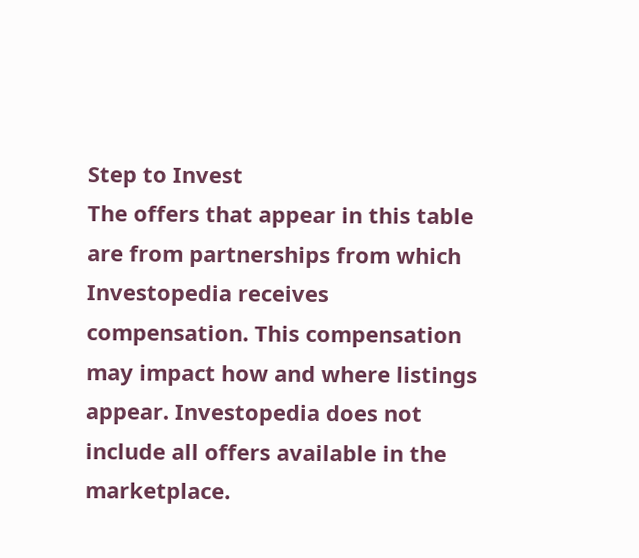Step to Invest
The offers that appear in this table are from partnerships from which Investopedia receives compensation. This compensation may impact how and where listings appear. Investopedia does not include all offers available in the marketplace.